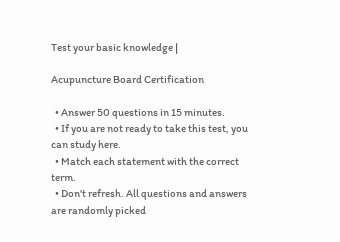Test your basic knowledge |

Acupuncture Board Certification

  • Answer 50 questions in 15 minutes.
  • If you are not ready to take this test, you can study here.
  • Match each statement with the correct term.
  • Don't refresh. All questions and answers are randomly picked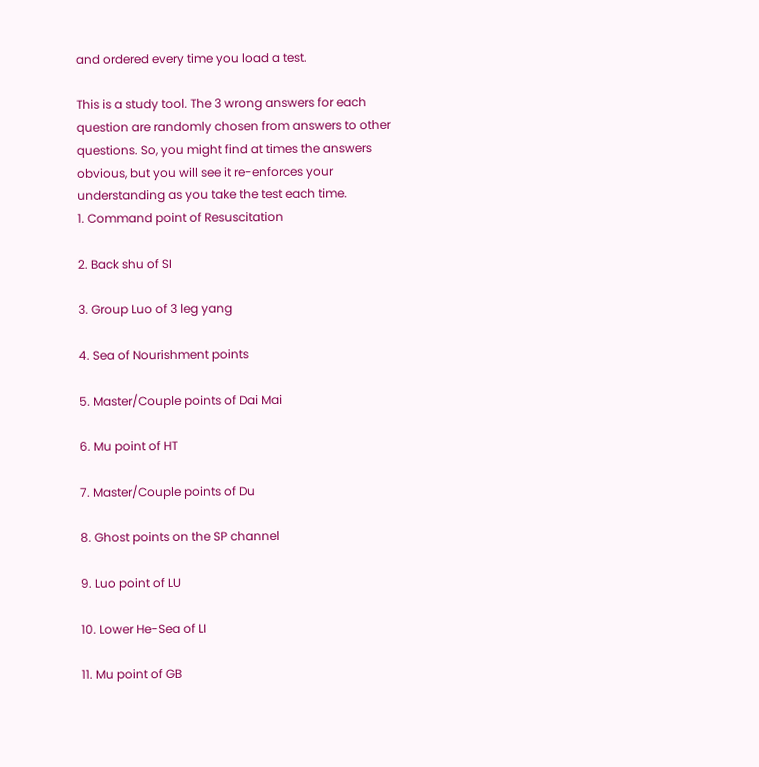and ordered every time you load a test.

This is a study tool. The 3 wrong answers for each question are randomly chosen from answers to other questions. So, you might find at times the answers obvious, but you will see it re-enforces your understanding as you take the test each time.
1. Command point of Resuscitation

2. Back shu of SI

3. Group Luo of 3 leg yang

4. Sea of Nourishment points

5. Master/Couple points of Dai Mai

6. Mu point of HT

7. Master/Couple points of Du

8. Ghost points on the SP channel

9. Luo point of LU

10. Lower He-Sea of LI

11. Mu point of GB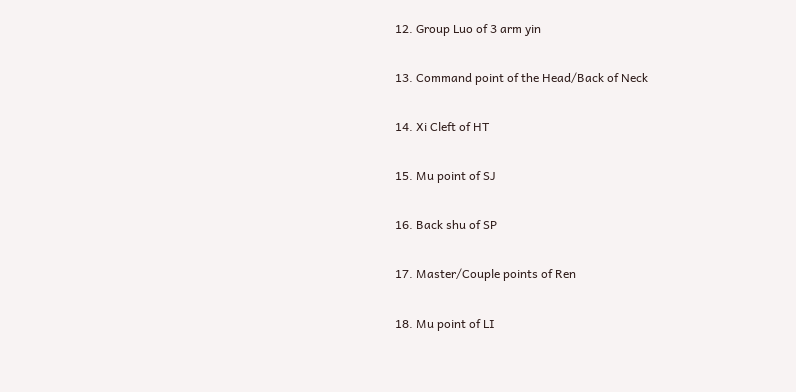12. Group Luo of 3 arm yin

13. Command point of the Head/Back of Neck

14. Xi Cleft of HT

15. Mu point of SJ

16. Back shu of SP

17. Master/Couple points of Ren

18. Mu point of LI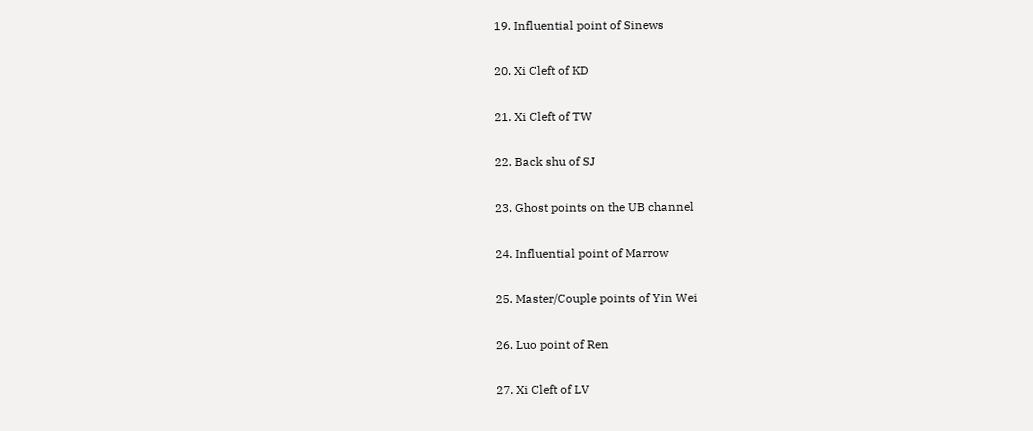19. Influential point of Sinews

20. Xi Cleft of KD

21. Xi Cleft of TW

22. Back shu of SJ

23. Ghost points on the UB channel

24. Influential point of Marrow

25. Master/Couple points of Yin Wei

26. Luo point of Ren

27. Xi Cleft of LV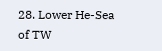28. Lower He-Sea of TW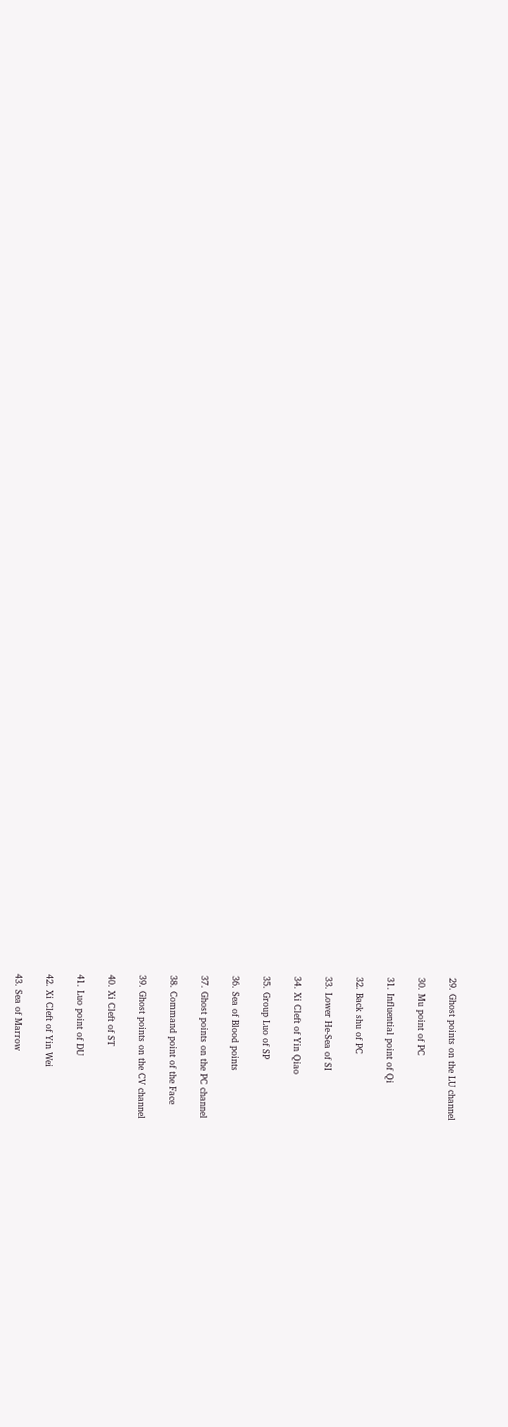29. Ghost points on the LU channel

30. Mu point of PC

31. Influential point of Qi

32. Back shu of PC

33. Lower He-Sea of SI

34. Xi Cleft of Yin Qiao

35. Group Luo of SP

36. Sea of Blood points

37. Ghost points on the PC channel

38. Command point of the Face

39. Ghost points on the CV channel

40. Xi Cleft of ST

41. Luo point of DU

42. Xi Cleft of Yin Wei

43. Sea of Marrow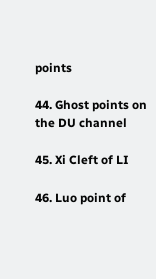points

44. Ghost points on the DU channel

45. Xi Cleft of LI

46. Luo point of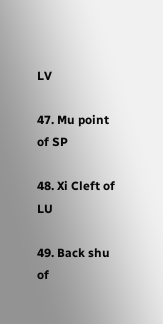LV

47. Mu point of SP

48. Xi Cleft of LU

49. Back shu of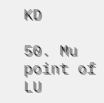KD

50. Mu point of LU